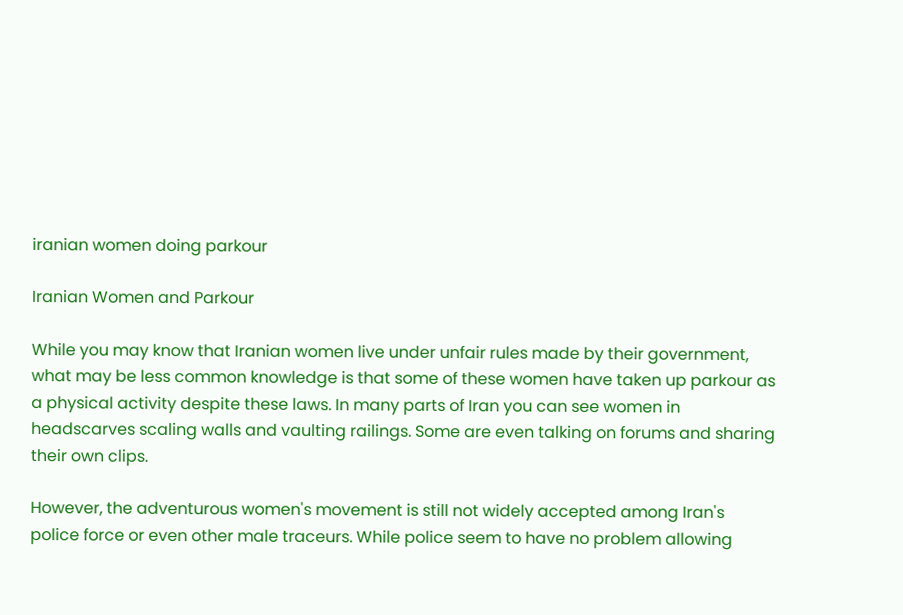iranian women doing parkour

Iranian Women and Parkour

While you may know that Iranian women live under unfair rules made by their government, what may be less common knowledge is that some of these women have taken up parkour as a physical activity despite these laws. In many parts of Iran you can see women in headscarves scaling walls and vaulting railings. Some are even talking on forums and sharing their own clips.

However, the adventurous women's movement is still not widely accepted among Iran's police force or even other male traceurs. While police seem to have no problem allowing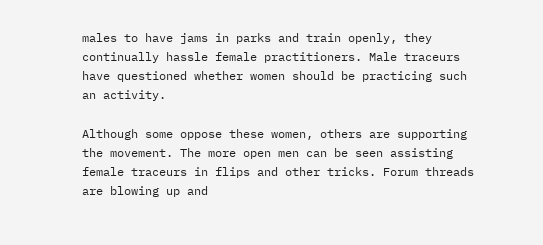males to have jams in parks and train openly, they continually hassle female practitioners. Male traceurs have questioned whether women should be practicing such an activity.

Although some oppose these women, others are supporting the movement. The more open men can be seen assisting female traceurs in flips and other tricks. Forum threads are blowing up and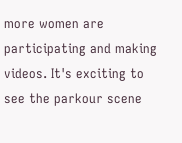more women are participating and making videos. It's exciting to see the parkour scene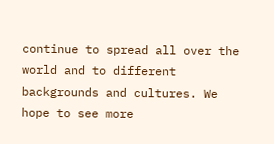continue to spread all over the world and to different backgrounds and cultures. We hope to see more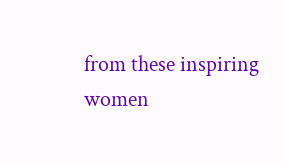from these inspiring women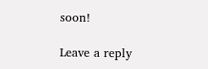soon!

Leave a reply